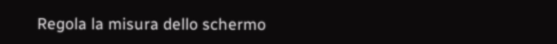Regola la misura dello schermo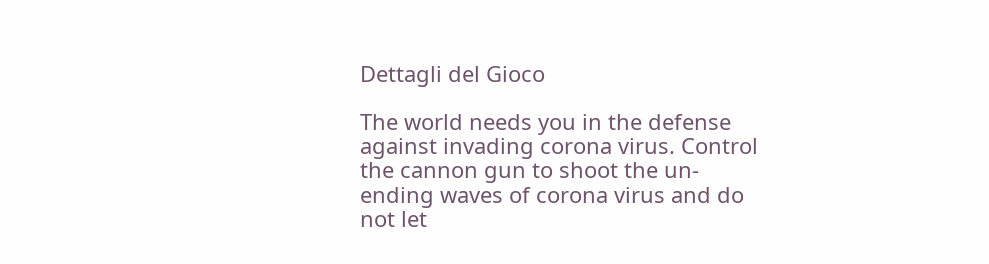Dettagli del Gioco

The world needs you in the defense against invading corona virus. Control the cannon gun to shoot the un-ending waves of corona virus and do not let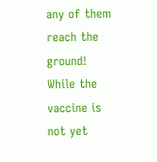any of them reach the ground! While the vaccine is not yet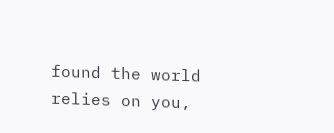found the world relies on you,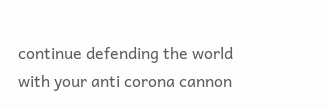continue defending the world with your anti corona cannon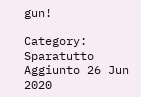gun!

Category: Sparatutto
Aggiunto 26 Jun 2020